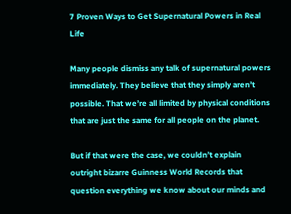7 Proven Ways to Get Supernatural Powers in Real Life

Many people dismiss any talk of supernatural powers immediately. They believe that they simply aren’t possible. That we’re all limited by physical conditions that are just the same for all people on the planet.

But if that were the case, we couldn’t explain outright bizarre Guinness World Records that question everything we know about our minds and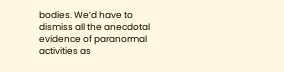bodies. We’d have to dismiss all the anecdotal evidence of paranormal activities as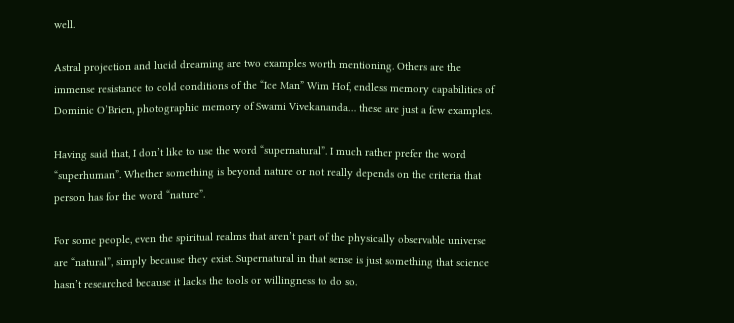well.

Astral projection and lucid dreaming are two examples worth mentioning. Others are the immense resistance to cold conditions of the “Ice Man” Wim Hof, endless memory capabilities of Dominic O’Brien, photographic memory of Swami Vivekananda… these are just a few examples.

Having said that, I don’t like to use the word “supernatural”. I much rather prefer the word “superhuman”. Whether something is beyond nature or not really depends on the criteria that person has for the word “nature”.

For some people, even the spiritual realms that aren’t part of the physically observable universe are “natural”, simply because they exist. Supernatural in that sense is just something that science hasn’t researched because it lacks the tools or willingness to do so.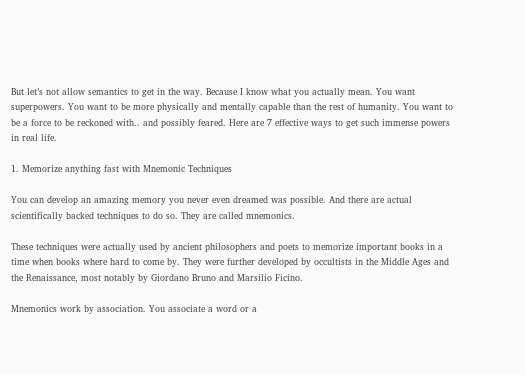But let’s not allow semantics to get in the way. Because I know what you actually mean. You want superpowers. You want to be more physically and mentally capable than the rest of humanity. You want to be a force to be reckoned with.. and possibly feared. Here are 7 effective ways to get such immense powers in real life.

1. Memorize anything fast with Mnemonic Techniques

You can develop an amazing memory you never even dreamed was possible. And there are actual scientifically backed techniques to do so. They are called mnemonics.

These techniques were actually used by ancient philosophers and poets to memorize important books in a time when books where hard to come by. They were further developed by occultists in the Middle Ages and the Renaissance, most notably by Giordano Bruno and Marsilio Ficino.

Mnemonics work by association. You associate a word or a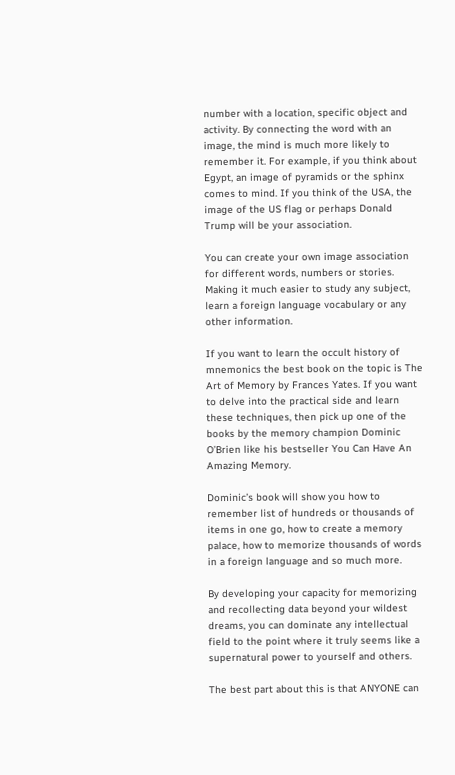number with a location, specific object and activity. By connecting the word with an image, the mind is much more likely to remember it. For example, if you think about Egypt, an image of pyramids or the sphinx comes to mind. If you think of the USA, the image of the US flag or perhaps Donald Trump will be your association.

You can create your own image association for different words, numbers or stories. Making it much easier to study any subject, learn a foreign language vocabulary or any other information.

If you want to learn the occult history of mnemonics the best book on the topic is The Art of Memory by Frances Yates. If you want to delve into the practical side and learn these techniques, then pick up one of the books by the memory champion Dominic O’Brien like his bestseller You Can Have An Amazing Memory.

Dominic’s book will show you how to remember list of hundreds or thousands of items in one go, how to create a memory palace, how to memorize thousands of words in a foreign language and so much more.

By developing your capacity for memorizing and recollecting data beyond your wildest dreams, you can dominate any intellectual field to the point where it truly seems like a supernatural power to yourself and others.

The best part about this is that ANYONE can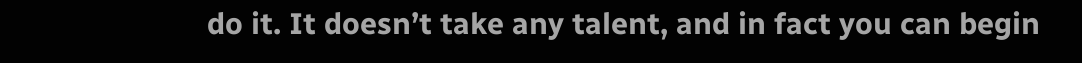do it. It doesn’t take any talent, and in fact you can begin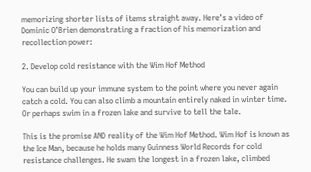memorizing shorter lists of items straight away. Here’s a video of Dominic O’Brien demonstrating a fraction of his memorization and recollection power:

2. Develop cold resistance with the Wim Hof Method

You can build up your immune system to the point where you never again catch a cold. You can also climb a mountain entirely naked in winter time. Or perhaps swim in a frozen lake and survive to tell the tale.

This is the promise AND reality of the Wim Hof Method. Wim Hof is known as the Ice Man, because he holds many Guinness World Records for cold resistance challenges. He swam the longest in a frozen lake, climbed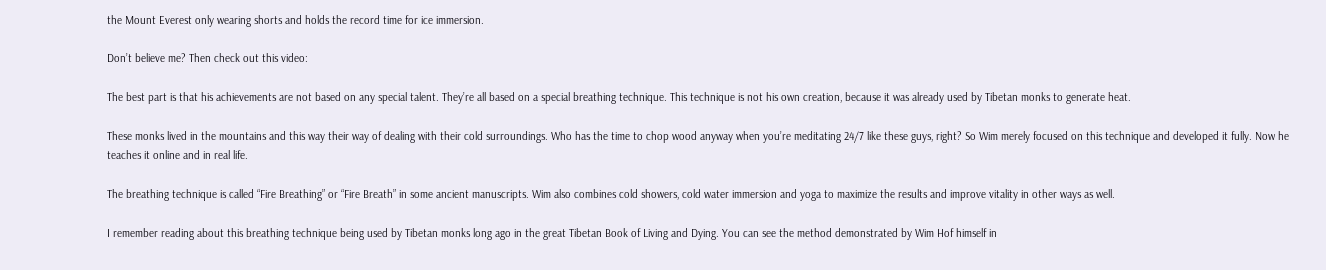the Mount Everest only wearing shorts and holds the record time for ice immersion.

Don’t believe me? Then check out this video:

The best part is that his achievements are not based on any special talent. They’re all based on a special breathing technique. This technique is not his own creation, because it was already used by Tibetan monks to generate heat.

These monks lived in the mountains and this way their way of dealing with their cold surroundings. Who has the time to chop wood anyway when you’re meditating 24/7 like these guys, right? So Wim merely focused on this technique and developed it fully. Now he teaches it online and in real life.

The breathing technique is called “Fire Breathing” or “Fire Breath” in some ancient manuscripts. Wim also combines cold showers, cold water immersion and yoga to maximize the results and improve vitality in other ways as well.

I remember reading about this breathing technique being used by Tibetan monks long ago in the great Tibetan Book of Living and Dying. You can see the method demonstrated by Wim Hof himself in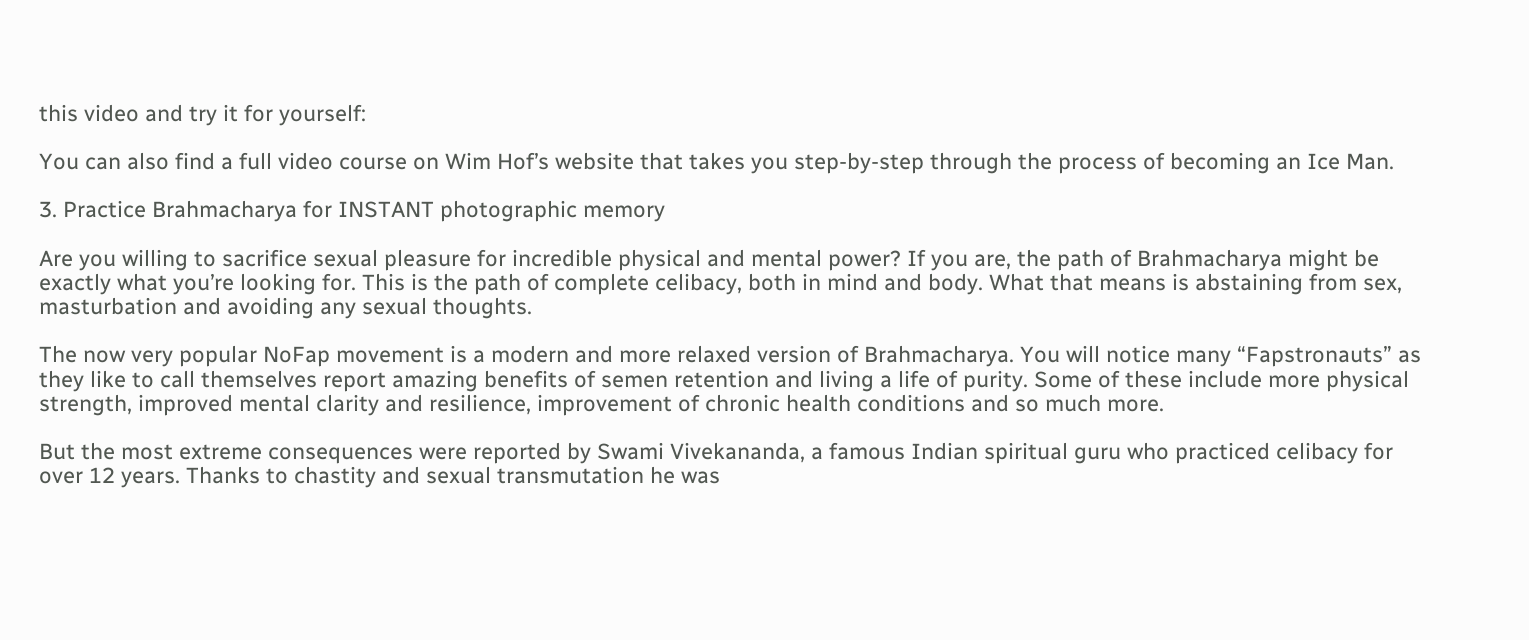this video and try it for yourself:

You can also find a full video course on Wim Hof’s website that takes you step-by-step through the process of becoming an Ice Man.

3. Practice Brahmacharya for INSTANT photographic memory

Are you willing to sacrifice sexual pleasure for incredible physical and mental power? If you are, the path of Brahmacharya might be exactly what you’re looking for. This is the path of complete celibacy, both in mind and body. What that means is abstaining from sex, masturbation and avoiding any sexual thoughts.

The now very popular NoFap movement is a modern and more relaxed version of Brahmacharya. You will notice many “Fapstronauts” as they like to call themselves report amazing benefits of semen retention and living a life of purity. Some of these include more physical strength, improved mental clarity and resilience, improvement of chronic health conditions and so much more.

But the most extreme consequences were reported by Swami Vivekananda, a famous Indian spiritual guru who practiced celibacy for over 12 years. Thanks to chastity and sexual transmutation he was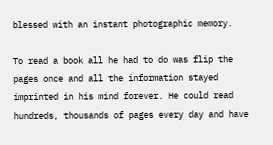blessed with an instant photographic memory.

To read a book all he had to do was flip the pages once and all the information stayed imprinted in his mind forever. He could read hundreds, thousands of pages every day and have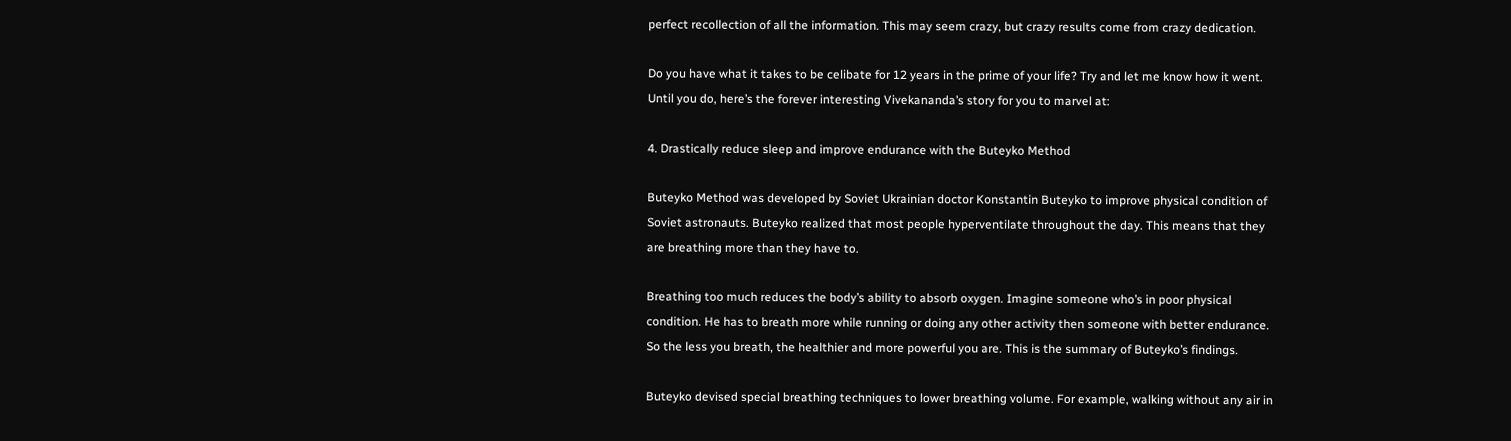perfect recollection of all the information. This may seem crazy, but crazy results come from crazy dedication.

Do you have what it takes to be celibate for 12 years in the prime of your life? Try and let me know how it went. Until you do, here’s the forever interesting Vivekananda’s story for you to marvel at:

4. Drastically reduce sleep and improve endurance with the Buteyko Method

Buteyko Method was developed by Soviet Ukrainian doctor Konstantin Buteyko to improve physical condition of Soviet astronauts. Buteyko realized that most people hyperventilate throughout the day. This means that they are breathing more than they have to.

Breathing too much reduces the body’s ability to absorb oxygen. Imagine someone who’s in poor physical condition. He has to breath more while running or doing any other activity then someone with better endurance. So the less you breath, the healthier and more powerful you are. This is the summary of Buteyko’s findings.

Buteyko devised special breathing techniques to lower breathing volume. For example, walking without any air in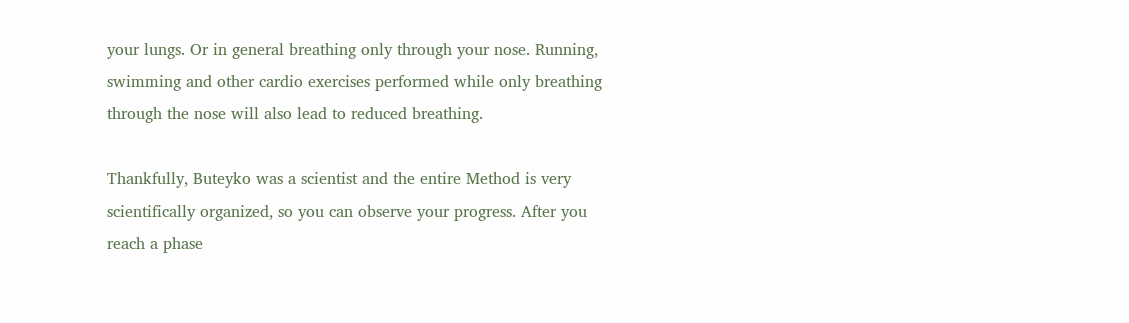your lungs. Or in general breathing only through your nose. Running, swimming and other cardio exercises performed while only breathing through the nose will also lead to reduced breathing.

Thankfully, Buteyko was a scientist and the entire Method is very scientifically organized, so you can observe your progress. After you reach a phase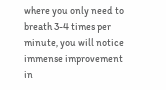where you only need to breath 3-4 times per minute, you will notice immense improvement in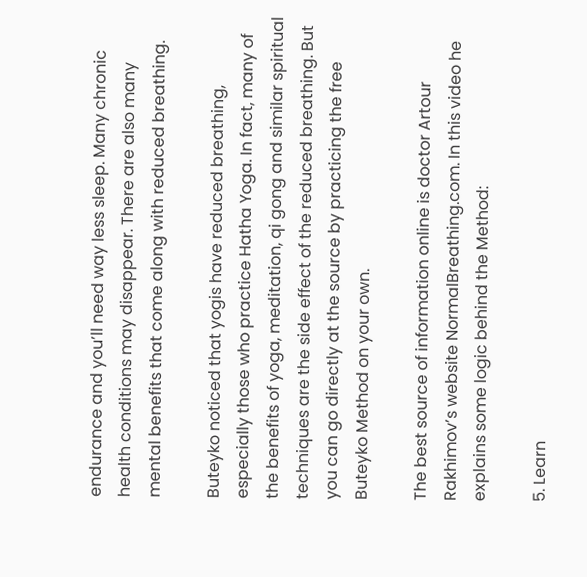endurance and you’ll need way less sleep. Many chronic health conditions may disappear. There are also many mental benefits that come along with reduced breathing.

Buteyko noticed that yogis have reduced breathing, especially those who practice Hatha Yoga. In fact, many of the benefits of yoga, meditation, qi gong and similar spiritual techniques are the side effect of the reduced breathing. But you can go directly at the source by practicing the free Buteyko Method on your own.

The best source of information online is doctor Artour Rakhimov’s website NormalBreathing.com. In this video he explains some logic behind the Method:

5. Learn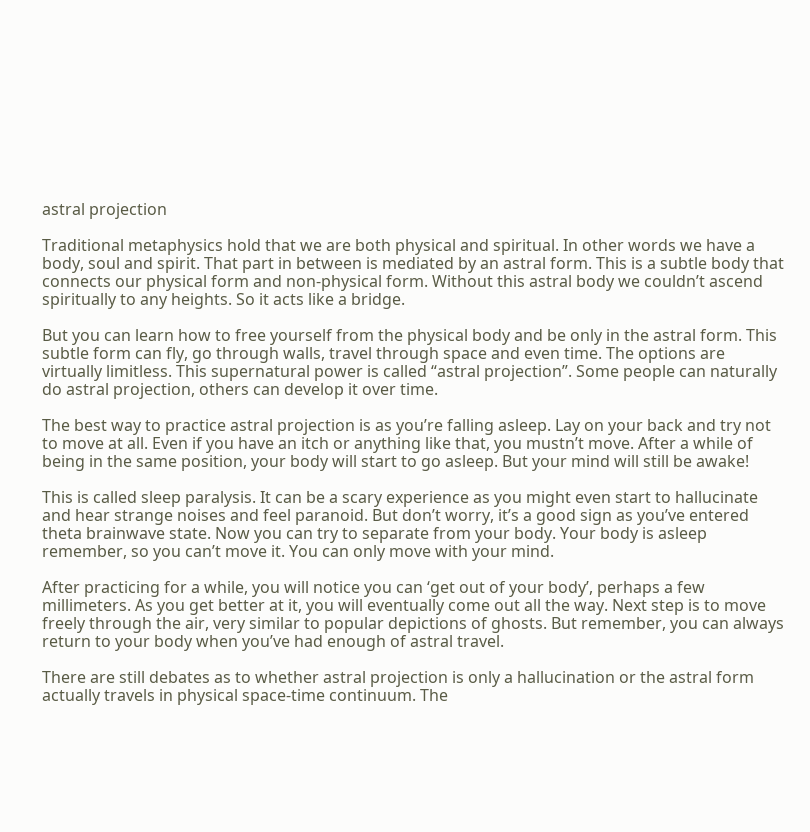astral projection

Traditional metaphysics hold that we are both physical and spiritual. In other words we have a body, soul and spirit. That part in between is mediated by an astral form. This is a subtle body that connects our physical form and non-physical form. Without this astral body we couldn’t ascend spiritually to any heights. So it acts like a bridge.

But you can learn how to free yourself from the physical body and be only in the astral form. This subtle form can fly, go through walls, travel through space and even time. The options are virtually limitless. This supernatural power is called “astral projection”. Some people can naturally do astral projection, others can develop it over time.

The best way to practice astral projection is as you’re falling asleep. Lay on your back and try not to move at all. Even if you have an itch or anything like that, you mustn’t move. After a while of being in the same position, your body will start to go asleep. But your mind will still be awake!

This is called sleep paralysis. It can be a scary experience as you might even start to hallucinate and hear strange noises and feel paranoid. But don’t worry, it’s a good sign as you’ve entered theta brainwave state. Now you can try to separate from your body. Your body is asleep remember, so you can’t move it. You can only move with your mind.

After practicing for a while, you will notice you can ‘get out of your body’, perhaps a few millimeters. As you get better at it, you will eventually come out all the way. Next step is to move freely through the air, very similar to popular depictions of ghosts. But remember, you can always return to your body when you’ve had enough of astral travel.

There are still debates as to whether astral projection is only a hallucination or the astral form actually travels in physical space-time continuum. The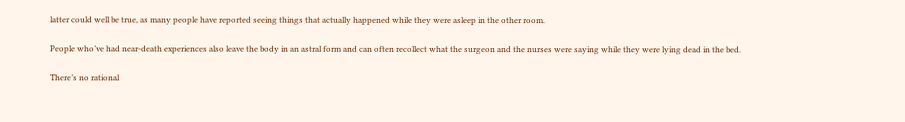latter could well be true, as many people have reported seeing things that actually happened while they were asleep in the other room.

People who’ve had near-death experiences also leave the body in an astral form and can often recollect what the surgeon and the nurses were saying while they were lying dead in the bed.

There’s no rational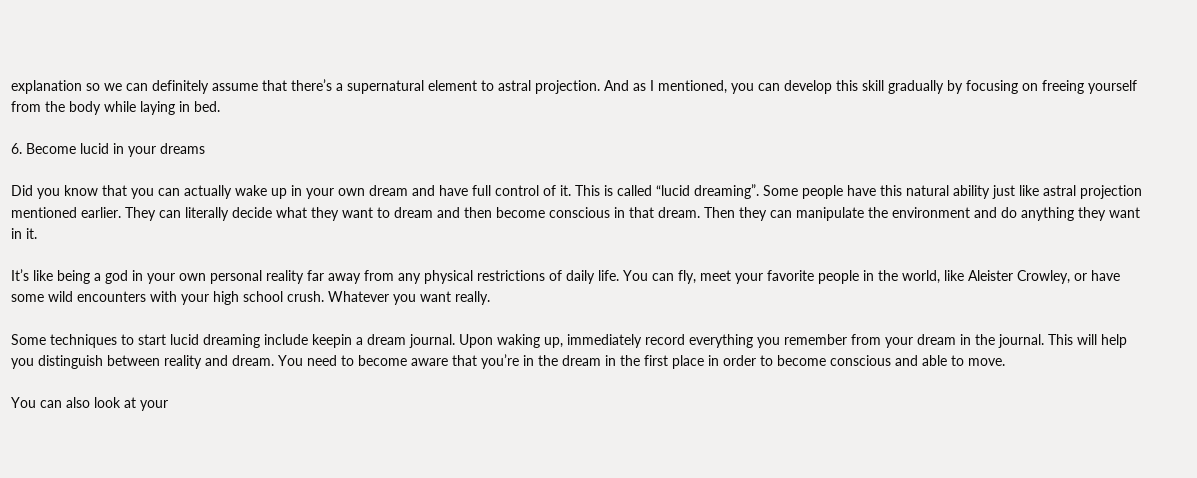explanation so we can definitely assume that there’s a supernatural element to astral projection. And as I mentioned, you can develop this skill gradually by focusing on freeing yourself from the body while laying in bed.

6. Become lucid in your dreams

Did you know that you can actually wake up in your own dream and have full control of it. This is called “lucid dreaming”. Some people have this natural ability just like astral projection mentioned earlier. They can literally decide what they want to dream and then become conscious in that dream. Then they can manipulate the environment and do anything they want in it.

It’s like being a god in your own personal reality far away from any physical restrictions of daily life. You can fly, meet your favorite people in the world, like Aleister Crowley, or have some wild encounters with your high school crush. Whatever you want really.

Some techniques to start lucid dreaming include keepin a dream journal. Upon waking up, immediately record everything you remember from your dream in the journal. This will help you distinguish between reality and dream. You need to become aware that you’re in the dream in the first place in order to become conscious and able to move.

You can also look at your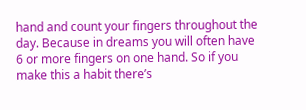hand and count your fingers throughout the day. Because in dreams you will often have 6 or more fingers on one hand. So if you make this a habit there’s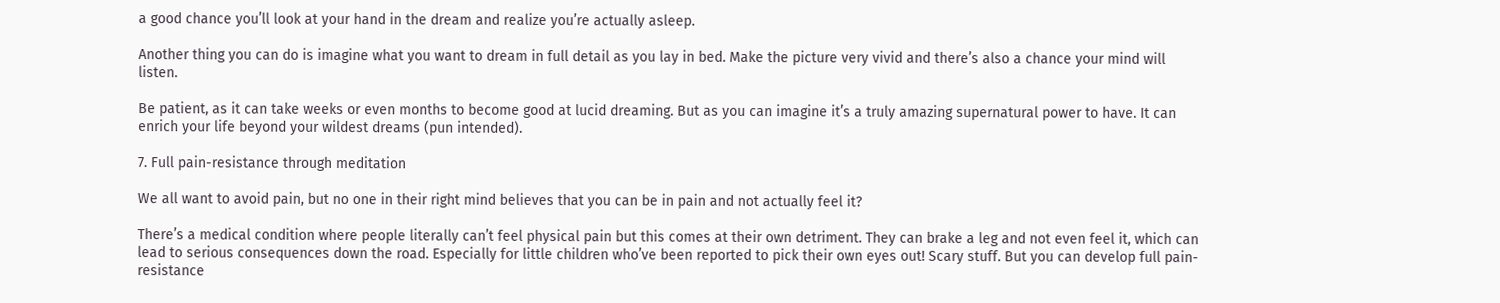a good chance you’ll look at your hand in the dream and realize you’re actually asleep.

Another thing you can do is imagine what you want to dream in full detail as you lay in bed. Make the picture very vivid and there’s also a chance your mind will listen.

Be patient, as it can take weeks or even months to become good at lucid dreaming. But as you can imagine it’s a truly amazing supernatural power to have. It can enrich your life beyond your wildest dreams (pun intended).

7. Full pain-resistance through meditation

We all want to avoid pain, but no one in their right mind believes that you can be in pain and not actually feel it?

There’s a medical condition where people literally can’t feel physical pain but this comes at their own detriment. They can brake a leg and not even feel it, which can lead to serious consequences down the road. Especially for little children who’ve been reported to pick their own eyes out! Scary stuff. But you can develop full pain-resistance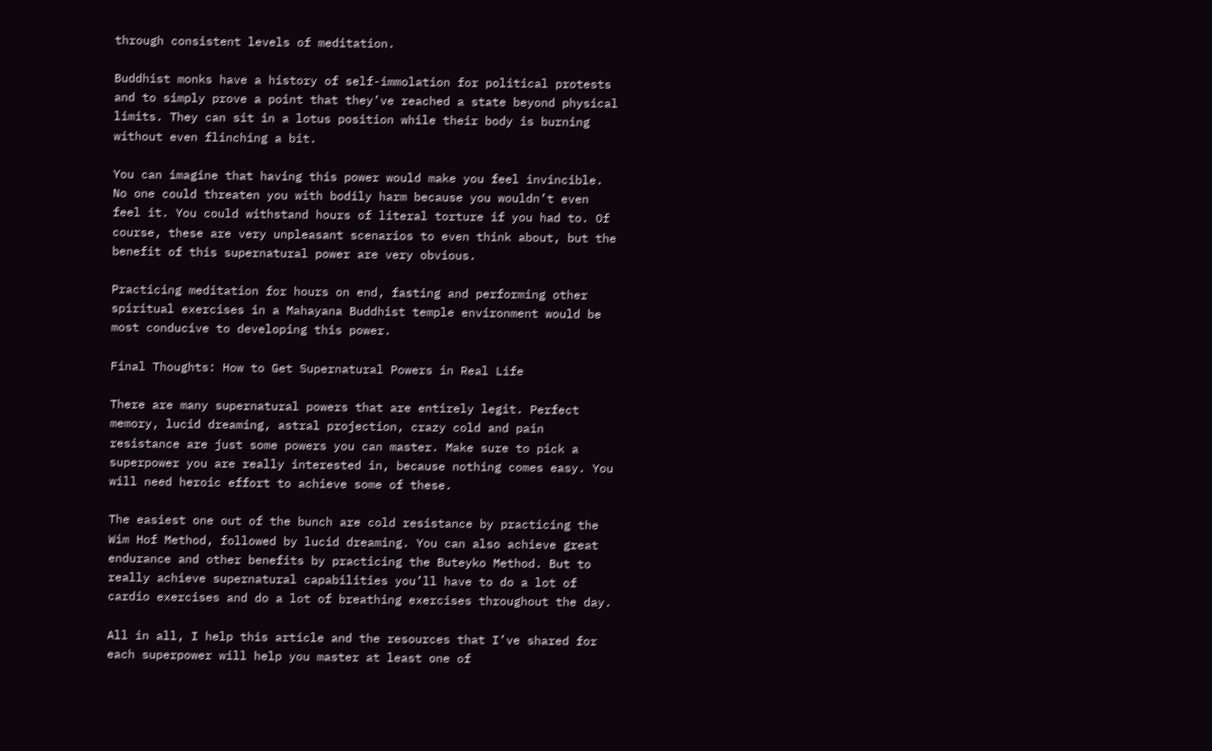through consistent levels of meditation.

Buddhist monks have a history of self-immolation for political protests and to simply prove a point that they’ve reached a state beyond physical limits. They can sit in a lotus position while their body is burning without even flinching a bit.

You can imagine that having this power would make you feel invincible. No one could threaten you with bodily harm because you wouldn’t even feel it. You could withstand hours of literal torture if you had to. Of course, these are very unpleasant scenarios to even think about, but the benefit of this supernatural power are very obvious.

Practicing meditation for hours on end, fasting and performing other spiritual exercises in a Mahayana Buddhist temple environment would be most conducive to developing this power.

Final Thoughts: How to Get Supernatural Powers in Real Life

There are many supernatural powers that are entirely legit. Perfect memory, lucid dreaming, astral projection, crazy cold and pain resistance are just some powers you can master. Make sure to pick a superpower you are really interested in, because nothing comes easy. You will need heroic effort to achieve some of these.

The easiest one out of the bunch are cold resistance by practicing the Wim Hof Method, followed by lucid dreaming. You can also achieve great endurance and other benefits by practicing the Buteyko Method. But to really achieve supernatural capabilities you’ll have to do a lot of cardio exercises and do a lot of breathing exercises throughout the day.

All in all, I help this article and the resources that I’ve shared for each superpower will help you master at least one of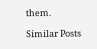them.

Similar Posts